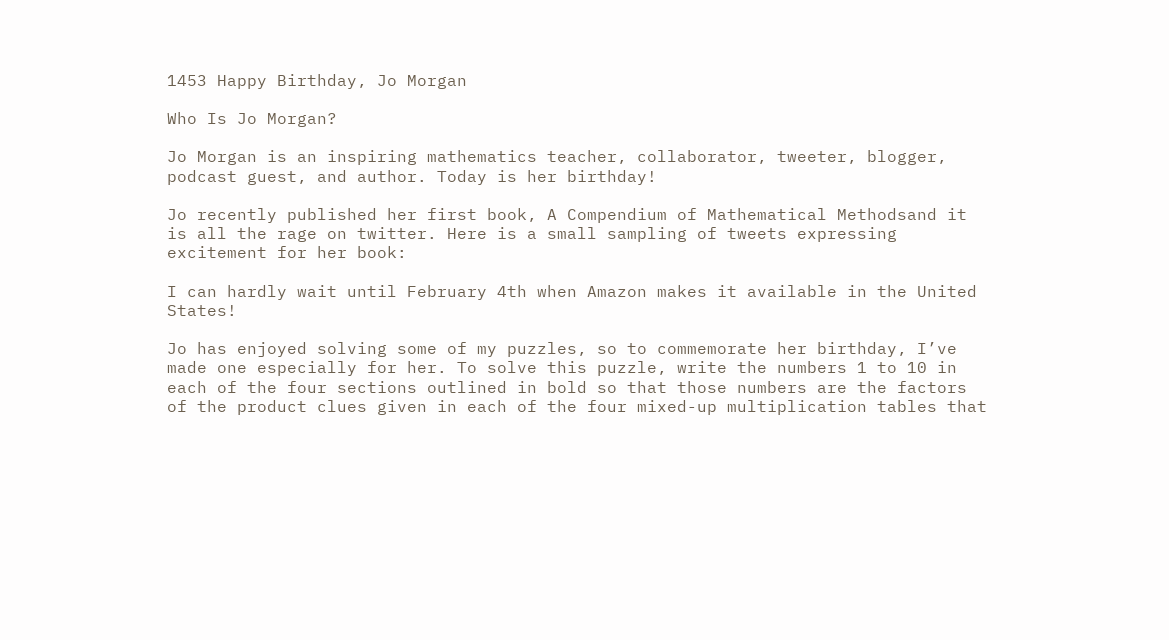1453 Happy Birthday, Jo Morgan

Who Is Jo Morgan?

Jo Morgan is an inspiring mathematics teacher, collaborator, tweeter, blogger, podcast guest, and author. Today is her birthday!

Jo recently published her first book, A Compendium of Mathematical Methodsand it is all the rage on twitter. Here is a small sampling of tweets expressing excitement for her book:

I can hardly wait until February 4th when Amazon makes it available in the United States!

Jo has enjoyed solving some of my puzzles, so to commemorate her birthday, I’ve made one especially for her. To solve this puzzle, write the numbers 1 to 10 in each of the four sections outlined in bold so that those numbers are the factors of the product clues given in each of the four mixed-up multiplication tables that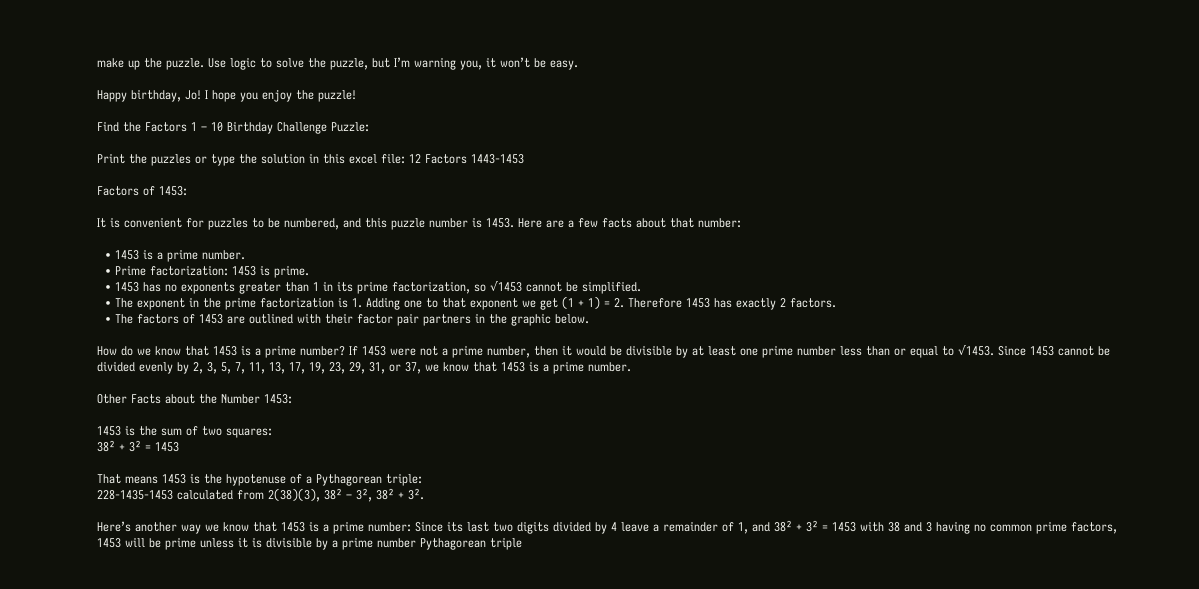make up the puzzle. Use logic to solve the puzzle, but I’m warning you, it won’t be easy.

Happy birthday, Jo! I hope you enjoy the puzzle!

Find the Factors 1 – 10 Birthday Challenge Puzzle:

Print the puzzles or type the solution in this excel file: 12 Factors 1443-1453

Factors of 1453:

It is convenient for puzzles to be numbered, and this puzzle number is 1453. Here are a few facts about that number:

  • 1453 is a prime number.
  • Prime factorization: 1453 is prime.
  • 1453 has no exponents greater than 1 in its prime factorization, so √1453 cannot be simplified.
  • The exponent in the prime factorization is 1. Adding one to that exponent we get (1 + 1) = 2. Therefore 1453 has exactly 2 factors.
  • The factors of 1453 are outlined with their factor pair partners in the graphic below.

How do we know that 1453 is a prime number? If 1453 were not a prime number, then it would be divisible by at least one prime number less than or equal to √1453. Since 1453 cannot be divided evenly by 2, 3, 5, 7, 11, 13, 17, 19, 23, 29, 31, or 37, we know that 1453 is a prime number.

Other Facts about the Number 1453:

1453 is the sum of two squares:
38² + 3² = 1453

That means 1453 is the hypotenuse of a Pythagorean triple:
228-1435-1453 calculated from 2(38)(3), 38² – 3², 38² + 3².

Here’s another way we know that 1453 is a prime number: Since its last two digits divided by 4 leave a remainder of 1, and 38² + 3² = 1453 with 38 and 3 having no common prime factors, 1453 will be prime unless it is divisible by a prime number Pythagorean triple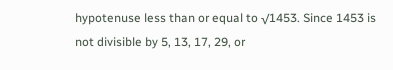hypotenuse less than or equal to √1453. Since 1453 is not divisible by 5, 13, 17, 29, or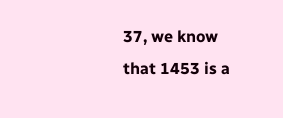37, we know that 1453 is a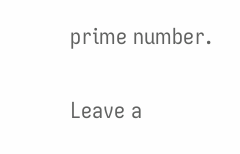prime number.

Leave a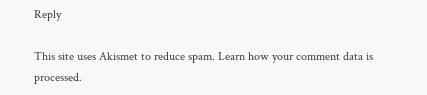Reply

This site uses Akismet to reduce spam. Learn how your comment data is processed.